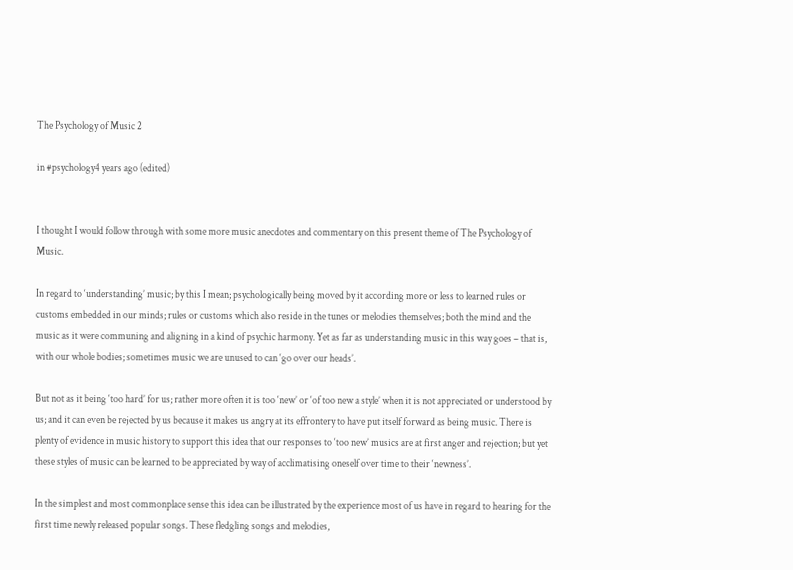The Psychology of Music 2

in #psychology4 years ago (edited)


I thought I would follow through with some more music anecdotes and commentary on this present theme of The Psychology of Music.

In regard to ‘understanding’ music; by this I mean; psychologically being moved by it according more or less to learned rules or customs embedded in our minds; rules or customs which also reside in the tunes or melodies themselves; both the mind and the music as it were communing and aligning in a kind of psychic harmony. Yet as far as understanding music in this way goes – that is, with our whole bodies; sometimes music we are unused to can ‘go over our heads’.

But not as it being ‘too hard’ for us; rather more often it is too ‘new’ or ‘of too new a style’ when it is not appreciated or understood by us; and it can even be rejected by us because it makes us angry at its effrontery to have put itself forward as being music. There is plenty of evidence in music history to support this idea that our responses to ‘too new’ musics are at first anger and rejection; but yet these styles of music can be learned to be appreciated by way of acclimatising oneself over time to their ‘newness’.

In the simplest and most commonplace sense this idea can be illustrated by the experience most of us have in regard to hearing for the first time newly released popular songs. These fledgling songs and melodies,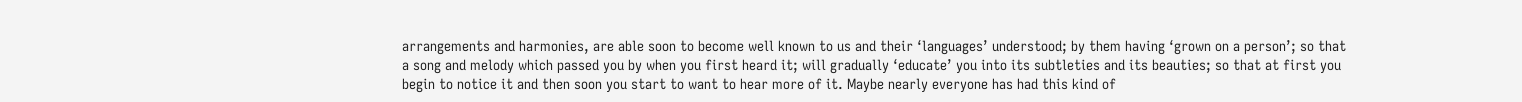arrangements and harmonies, are able soon to become well known to us and their ‘languages’ understood; by them having ‘grown on a person’; so that a song and melody which passed you by when you first heard it; will gradually ‘educate’ you into its subtleties and its beauties; so that at first you begin to notice it and then soon you start to want to hear more of it. Maybe nearly everyone has had this kind of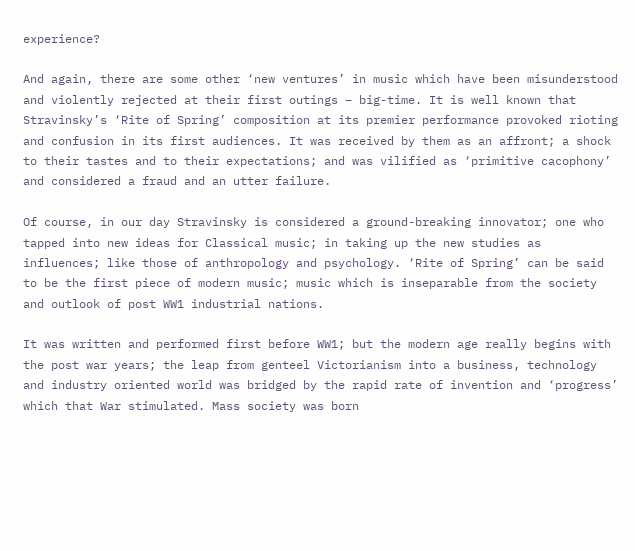experience?

And again, there are some other ‘new ventures’ in music which have been misunderstood and violently rejected at their first outings – big-time. It is well known that Stravinsky’s ‘Rite of Spring’ composition at its premier performance provoked rioting and confusion in its first audiences. It was received by them as an affront; a shock to their tastes and to their expectations; and was vilified as ‘primitive cacophony’ and considered a fraud and an utter failure.

Of course, in our day Stravinsky is considered a ground-breaking innovator; one who tapped into new ideas for Classical music; in taking up the new studies as influences; like those of anthropology and psychology. ‘Rite of Spring’ can be said to be the first piece of modern music; music which is inseparable from the society and outlook of post WW1 industrial nations.

It was written and performed first before WW1; but the modern age really begins with the post war years; the leap from genteel Victorianism into a business, technology and industry oriented world was bridged by the rapid rate of invention and ‘progress’ which that War stimulated. Mass society was born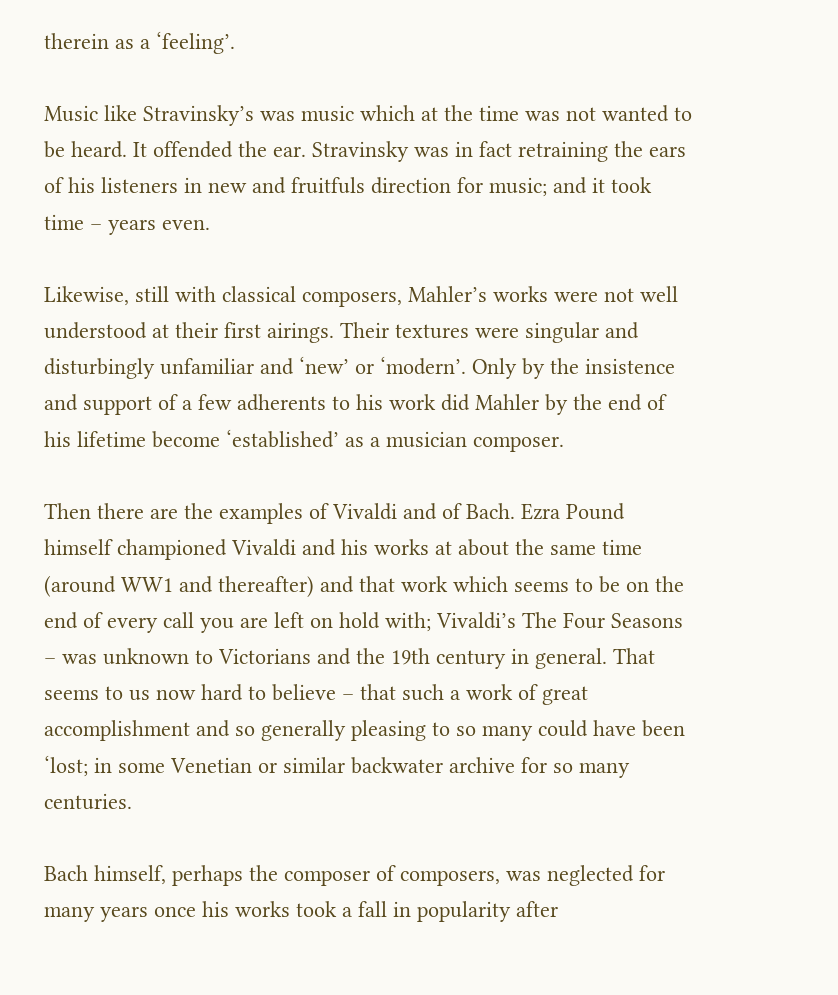therein as a ‘feeling’.

Music like Stravinsky’s was music which at the time was not wanted to be heard. It offended the ear. Stravinsky was in fact retraining the ears of his listeners in new and fruitfuls direction for music; and it took time – years even.

Likewise, still with classical composers, Mahler’s works were not well understood at their first airings. Their textures were singular and disturbingly unfamiliar and ‘new’ or ‘modern’. Only by the insistence and support of a few adherents to his work did Mahler by the end of his lifetime become ‘established’ as a musician composer.

Then there are the examples of Vivaldi and of Bach. Ezra Pound himself championed Vivaldi and his works at about the same time (around WW1 and thereafter) and that work which seems to be on the end of every call you are left on hold with; Vivaldi’s The Four Seasons – was unknown to Victorians and the 19th century in general. That seems to us now hard to believe – that such a work of great accomplishment and so generally pleasing to so many could have been ‘lost; in some Venetian or similar backwater archive for so many centuries.

Bach himself, perhaps the composer of composers, was neglected for many years once his works took a fall in popularity after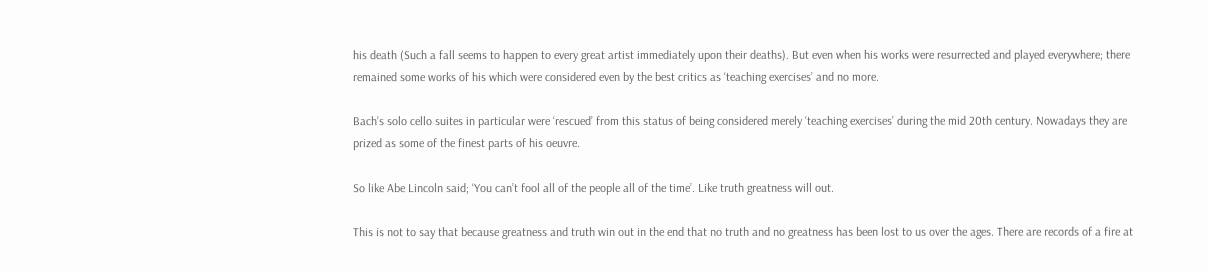his death (Such a fall seems to happen to every great artist immediately upon their deaths). But even when his works were resurrected and played everywhere; there remained some works of his which were considered even by the best critics as ‘teaching exercises’ and no more.

Bach’s solo cello suites in particular were ‘rescued’ from this status of being considered merely ‘teaching exercises’ during the mid 20th century. Nowadays they are prized as some of the finest parts of his oeuvre.

So like Abe Lincoln said; ‘You can’t fool all of the people all of the time’. Like truth greatness will out.

This is not to say that because greatness and truth win out in the end that no truth and no greatness has been lost to us over the ages. There are records of a fire at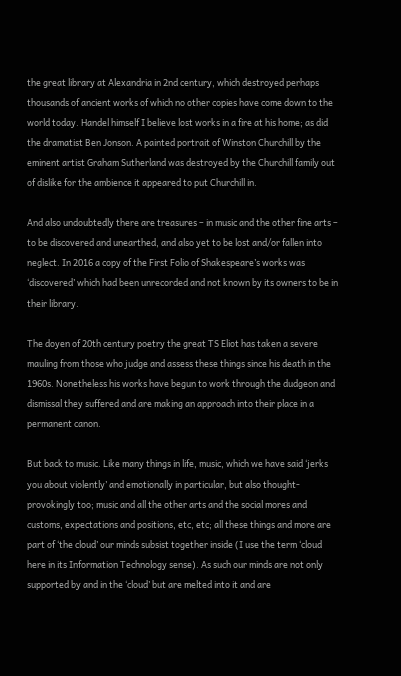the great library at Alexandria in 2nd century, which destroyed perhaps thousands of ancient works of which no other copies have come down to the world today. Handel himself I believe lost works in a fire at his home; as did the dramatist Ben Jonson. A painted portrait of Winston Churchill by the eminent artist Graham Sutherland was destroyed by the Churchill family out of dislike for the ambience it appeared to put Churchill in.

And also undoubtedly there are treasures – in music and the other fine arts – to be discovered and unearthed, and also yet to be lost and/or fallen into neglect. In 2016 a copy of the First Folio of Shakespeare’s works was ‘discovered’ which had been unrecorded and not known by its owners to be in their library.

The doyen of 20th century poetry the great TS Eliot has taken a severe mauling from those who judge and assess these things since his death in the 1960s. Nonetheless his works have begun to work through the dudgeon and dismissal they suffered and are making an approach into their place in a permanent canon.

But back to music. Like many things in life, music, which we have said ‘jerks you about violently’ and emotionally in particular, but also thought-provokingly too; music and all the other arts and the social mores and customs, expectations and positions, etc, etc; all these things and more are part of ‘the cloud’ our minds subsist together inside (I use the term ‘cloud here in its Information Technology sense). As such our minds are not only supported by and in the ‘cloud’ but are melted into it and are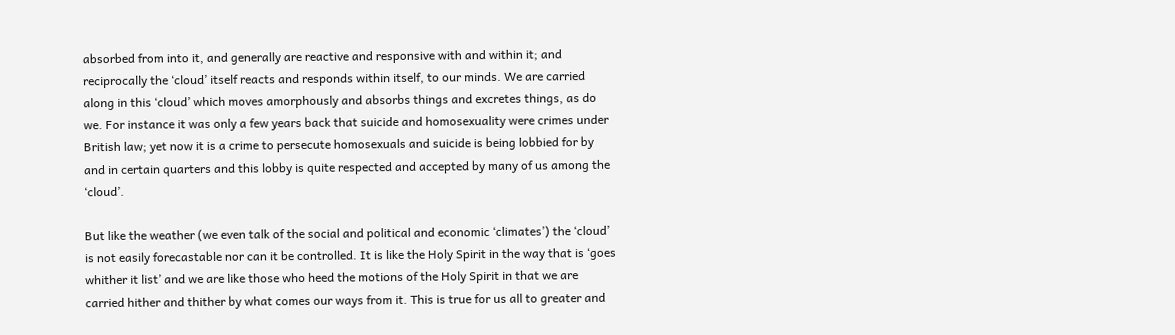absorbed from into it, and generally are reactive and responsive with and within it; and reciprocally the ‘cloud’ itself reacts and responds within itself, to our minds. We are carried along in this ‘cloud’ which moves amorphously and absorbs things and excretes things, as do we. For instance it was only a few years back that suicide and homosexuality were crimes under British law; yet now it is a crime to persecute homosexuals and suicide is being lobbied for by and in certain quarters and this lobby is quite respected and accepted by many of us among the ‘cloud’.

But like the weather (we even talk of the social and political and economic ‘climates’) the ‘cloud’ is not easily forecastable nor can it be controlled. It is like the Holy Spirit in the way that is ‘goes whither it list’ and we are like those who heed the motions of the Holy Spirit in that we are carried hither and thither by what comes our ways from it. This is true for us all to greater and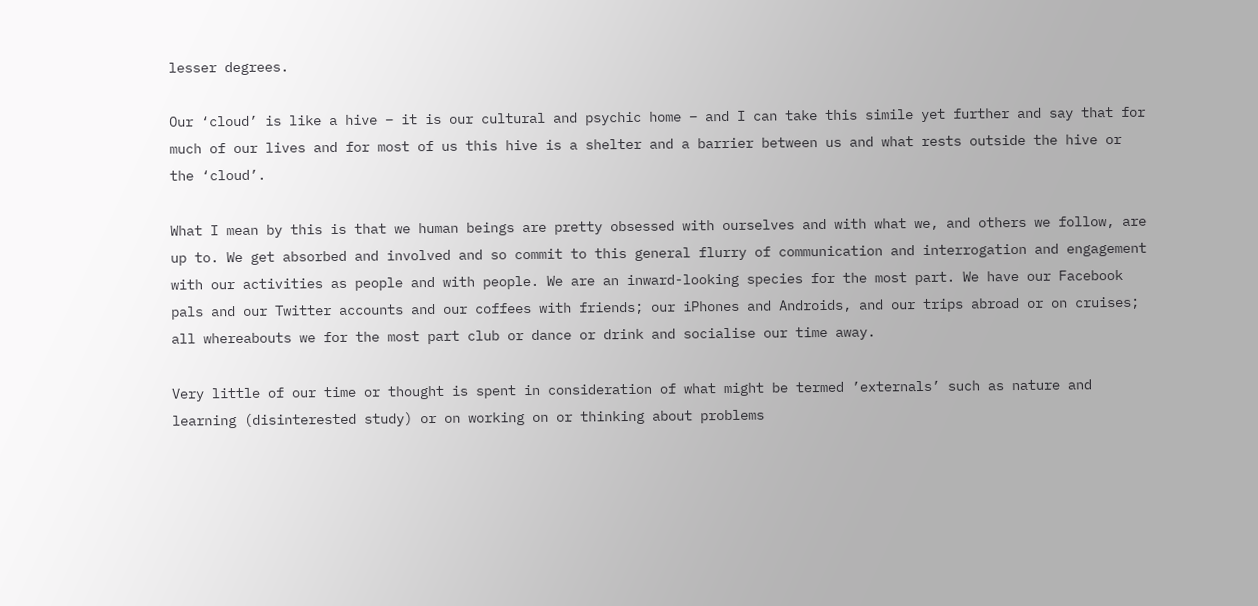lesser degrees.

Our ‘cloud’ is like a hive – it is our cultural and psychic home – and I can take this simile yet further and say that for much of our lives and for most of us this hive is a shelter and a barrier between us and what rests outside the hive or the ‘cloud’.

What I mean by this is that we human beings are pretty obsessed with ourselves and with what we, and others we follow, are up to. We get absorbed and involved and so commit to this general flurry of communication and interrogation and engagement with our activities as people and with people. We are an inward-looking species for the most part. We have our Facebook pals and our Twitter accounts and our coffees with friends; our iPhones and Androids, and our trips abroad or on cruises; all whereabouts we for the most part club or dance or drink and socialise our time away.

Very little of our time or thought is spent in consideration of what might be termed ’externals’ such as nature and learning (disinterested study) or on working on or thinking about problems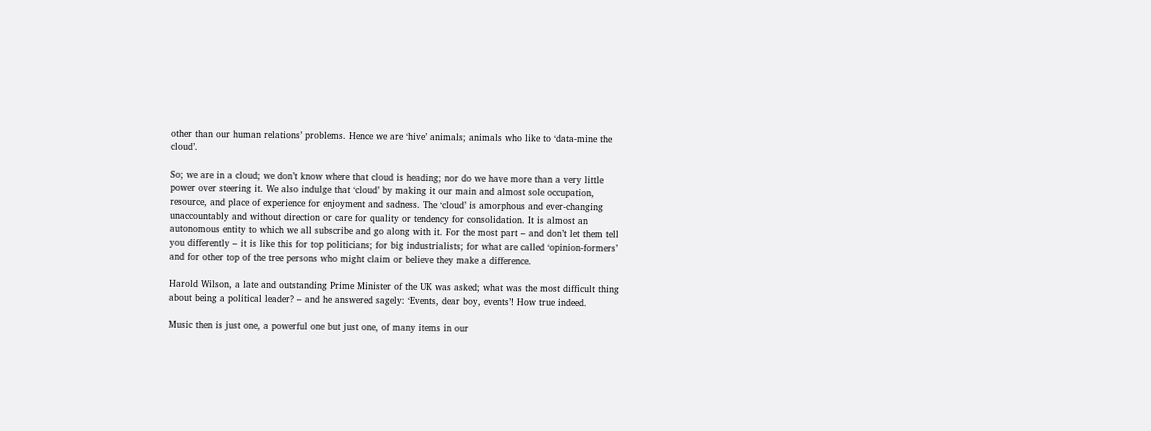other than our human relations’ problems. Hence we are ‘hive’ animals; animals who like to ‘data-mine the cloud’.

So; we are in a cloud; we don’t know where that cloud is heading; nor do we have more than a very little power over steering it. We also indulge that ‘cloud’ by making it our main and almost sole occupation, resource, and place of experience for enjoyment and sadness. The ‘cloud’ is amorphous and ever-changing unaccountably and without direction or care for quality or tendency for consolidation. It is almost an autonomous entity to which we all subscribe and go along with it. For the most part – and don’t let them tell you differently – it is like this for top politicians; for big industrialists; for what are called ‘opinion-formers’ and for other top of the tree persons who might claim or believe they make a difference.

Harold Wilson, a late and outstanding Prime Minister of the UK was asked; what was the most difficult thing about being a political leader? – and he answered sagely: ‘Events, dear boy, events’! How true indeed.

Music then is just one, a powerful one but just one, of many items in our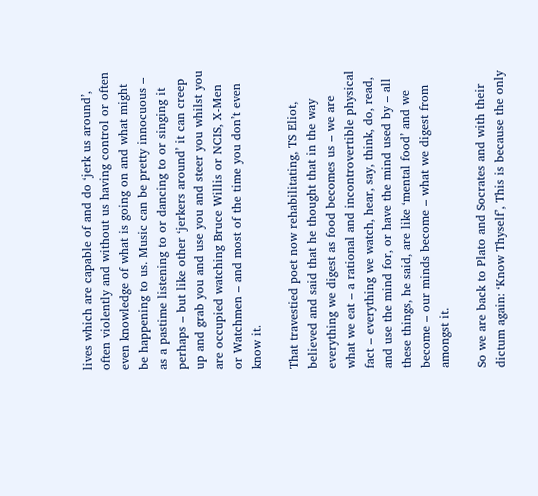lives which are capable of and do ‘jerk us around’, often violently and without us having control or often even knowledge of what is going on and what might be happening to us. Music can be pretty innocuous – as a pastime listening to or dancing to or singing it perhaps – but like other ‘jerkers around’ it can creep up and grab you and use you and steer you whilst you are occupied watching Bruce Willis or NCIS, X-Men or Watchmen – and most of the time you don’t even know it.

That travestied poet now rehabilitating, TS Eliot, believed and said that he thought that in the way everything we digest as food becomes us – we are what we eat – a rational and incontrovertible physical fact – everything we watch, hear, say, think, do, read, and use the mind for, or have the mind used by – all these things, he said, are like ‘mental food’ and we become – our minds become – what we digest from amongst it.

So we are back to Plato and Socrates and with their dictum again: ‘Know Thyself’, This is because the only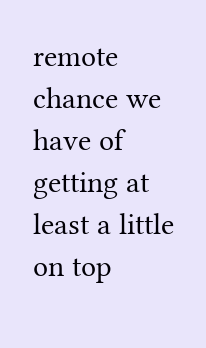remote chance we have of getting at least a little on top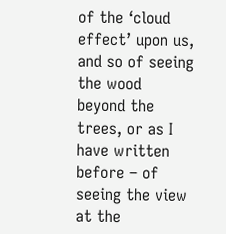of the ‘cloud effect’ upon us, and so of seeing the wood beyond the trees, or as I have written before – of seeing the view at the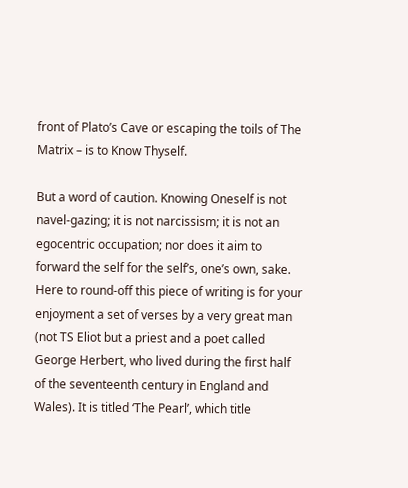front of Plato’s Cave or escaping the toils of The Matrix – is to Know Thyself.

But a word of caution. Knowing Oneself is not navel-gazing; it is not narcissism; it is not an egocentric occupation; nor does it aim to forward the self for the self’s, one’s own, sake. Here to round-off this piece of writing is for your enjoyment a set of verses by a very great man (not TS Eliot but a priest and a poet called George Herbert, who lived during the first half of the seventeenth century in England and Wales). It is titled ‘The Pearl’, which title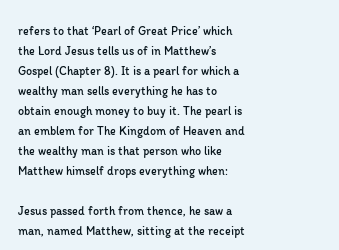refers to that ‘Pearl of Great Price’ which the Lord Jesus tells us of in Matthew’s Gospel (Chapter 8). It is a pearl for which a wealthy man sells everything he has to obtain enough money to buy it. The pearl is an emblem for The Kingdom of Heaven and the wealthy man is that person who like Matthew himself drops everything when:

Jesus passed forth from thence, he saw a man, named Matthew, sitting at the receipt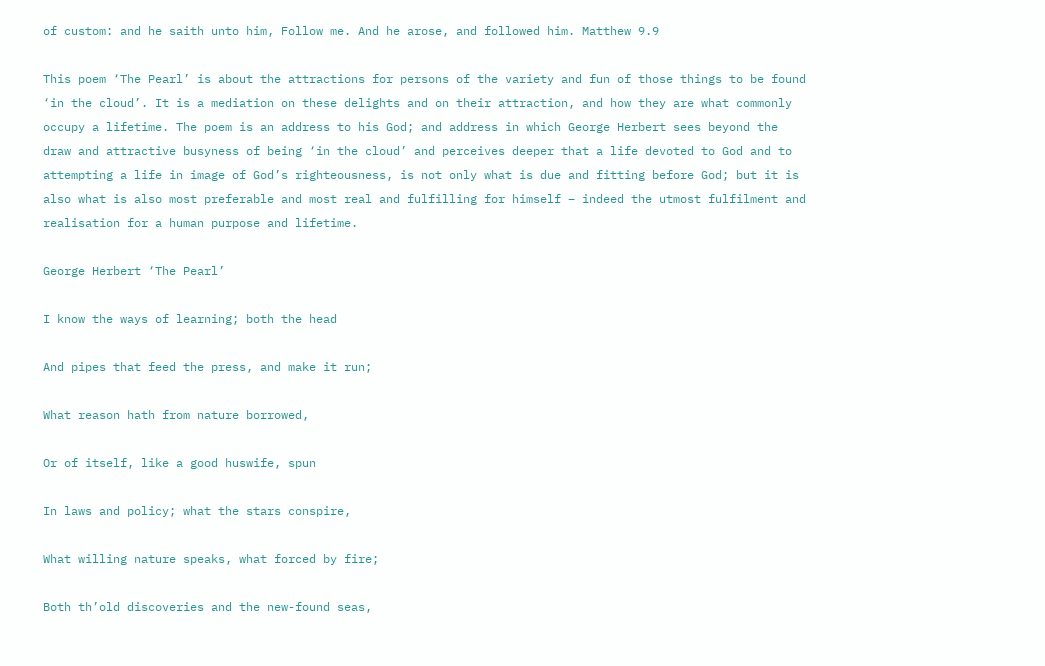of custom: and he saith unto him, Follow me. And he arose, and followed him. Matthew 9.9

This poem ‘The Pearl’ is about the attractions for persons of the variety and fun of those things to be found ‘in the cloud’. It is a mediation on these delights and on their attraction, and how they are what commonly occupy a lifetime. The poem is an address to his God; and address in which George Herbert sees beyond the draw and attractive busyness of being ‘in the cloud’ and perceives deeper that a life devoted to God and to attempting a life in image of God’s righteousness, is not only what is due and fitting before God; but it is also what is also most preferable and most real and fulfilling for himself – indeed the utmost fulfilment and realisation for a human purpose and lifetime.

George Herbert ‘The Pearl’

I know the ways of learning; both the head

And pipes that feed the press, and make it run;

What reason hath from nature borrowed,

Or of itself, like a good huswife, spun

In laws and policy; what the stars conspire,

What willing nature speaks, what forced by fire;

Both th’old discoveries and the new-found seas,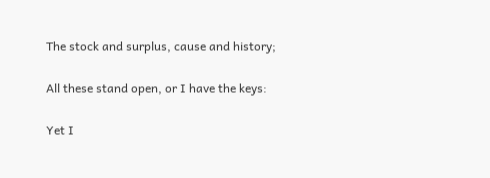The stock and surplus, cause and history;

All these stand open, or I have the keys:

Yet I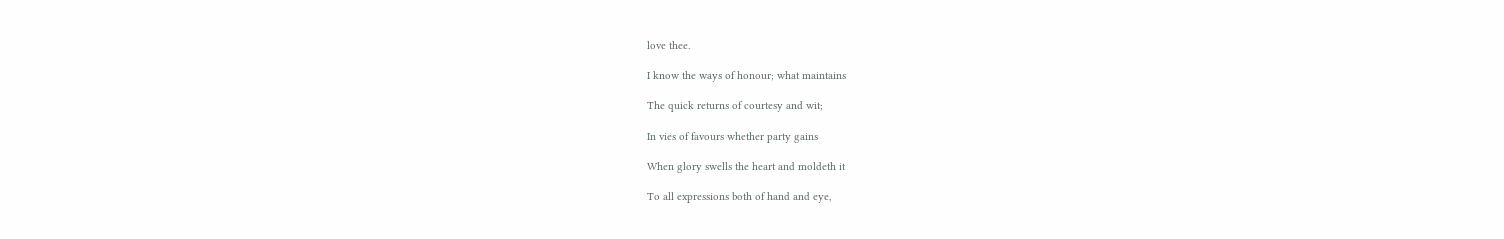love thee.

I know the ways of honour; what maintains

The quick returns of courtesy and wit;

In vies of favours whether party gains

When glory swells the heart and moldeth it

To all expressions both of hand and eye,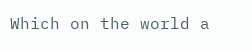Which on the world a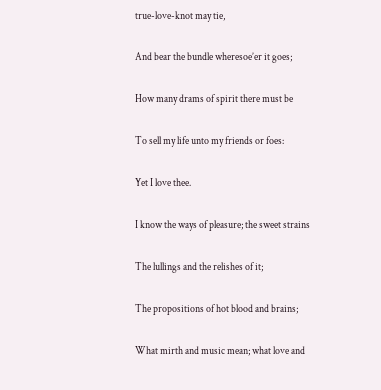true-love-knot may tie,

And bear the bundle wheresoe’er it goes;

How many drams of spirit there must be

To sell my life unto my friends or foes:

Yet I love thee.

I know the ways of pleasure; the sweet strains

The lullings and the relishes of it;

The propositions of hot blood and brains;

What mirth and music mean; what love and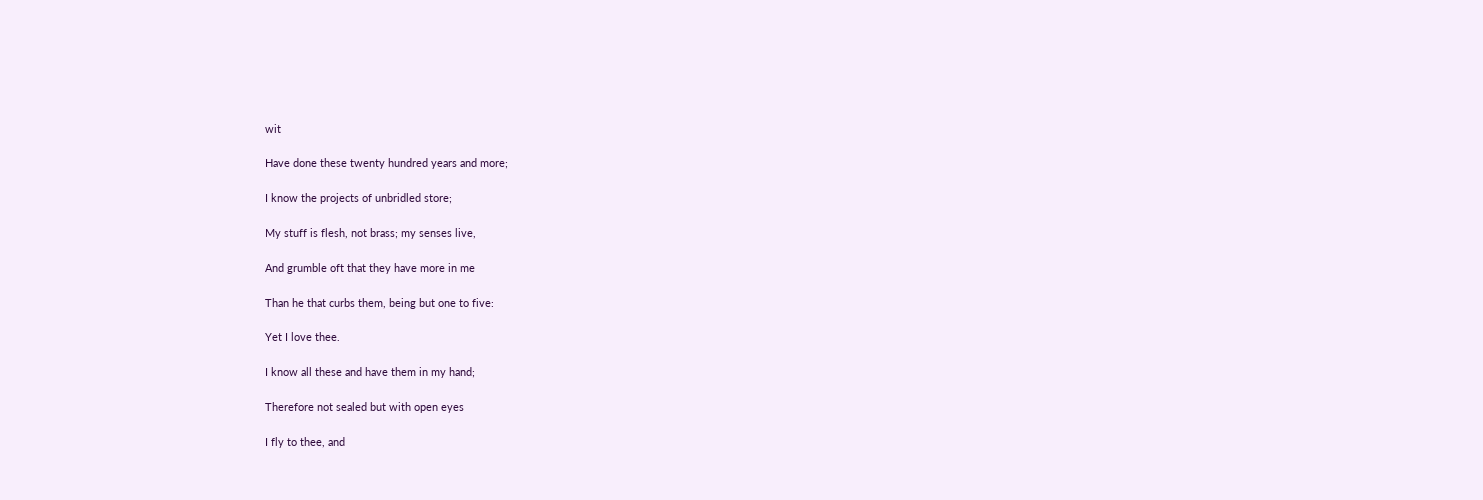wit

Have done these twenty hundred years and more;

I know the projects of unbridled store;

My stuff is flesh, not brass; my senses live,

And grumble oft that they have more in me

Than he that curbs them, being but one to five:

Yet I love thee.

I know all these and have them in my hand;

Therefore not sealed but with open eyes

I fly to thee, and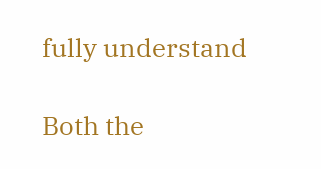fully understand

Both the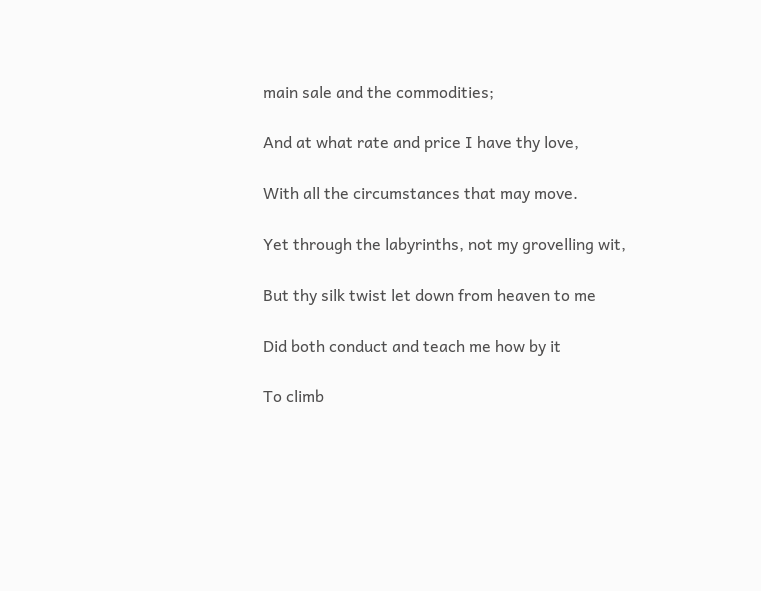main sale and the commodities;

And at what rate and price I have thy love,

With all the circumstances that may move.

Yet through the labyrinths, not my grovelling wit,

But thy silk twist let down from heaven to me

Did both conduct and teach me how by it

To climb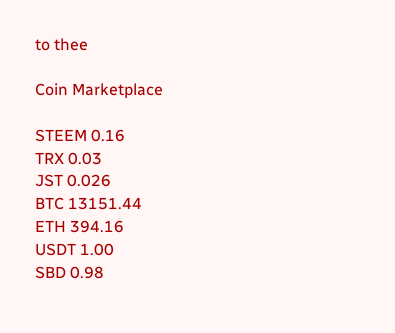to thee

Coin Marketplace

STEEM 0.16
TRX 0.03
JST 0.026
BTC 13151.44
ETH 394.16
USDT 1.00
SBD 0.98